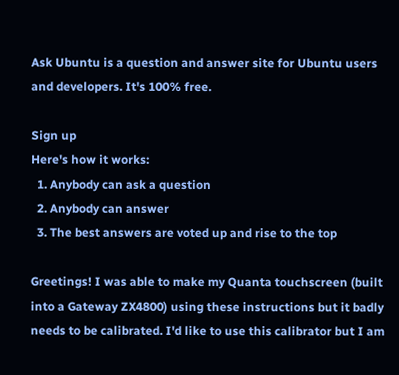Ask Ubuntu is a question and answer site for Ubuntu users and developers. It's 100% free.

Sign up
Here's how it works:
  1. Anybody can ask a question
  2. Anybody can answer
  3. The best answers are voted up and rise to the top

Greetings! I was able to make my Quanta touchscreen (built into a Gateway ZX4800) using these instructions but it badly needs to be calibrated. I'd like to use this calibrator but I am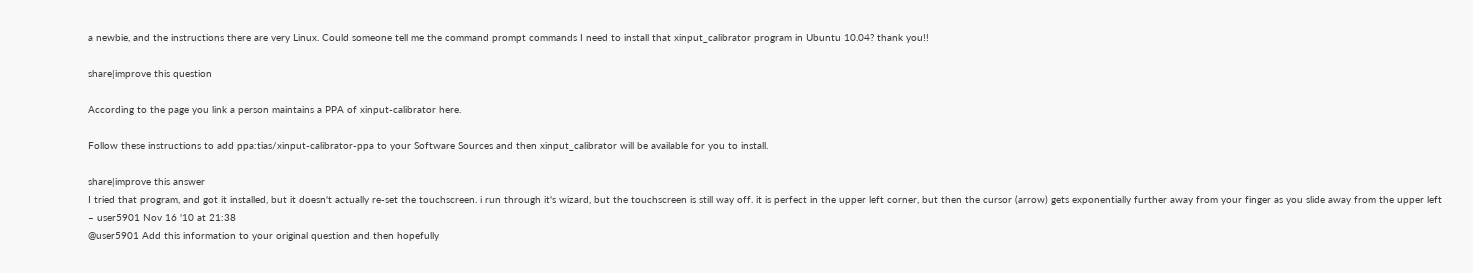a newbie, and the instructions there are very Linux. Could someone tell me the command prompt commands I need to install that xinput_calibrator program in Ubuntu 10.04? thank you!!

share|improve this question

According to the page you link a person maintains a PPA of xinput-calibrator here.

Follow these instructions to add ppa:tias/xinput-calibrator-ppa to your Software Sources and then xinput_calibrator will be available for you to install.

share|improve this answer
I tried that program, and got it installed, but it doesn't actually re-set the touchscreen. i run through it's wizard, but the touchscreen is still way off. it is perfect in the upper left corner, but then the cursor (arrow) gets exponentially further away from your finger as you slide away from the upper left – user5901 Nov 16 '10 at 21:38
@user5901 Add this information to your original question and then hopefully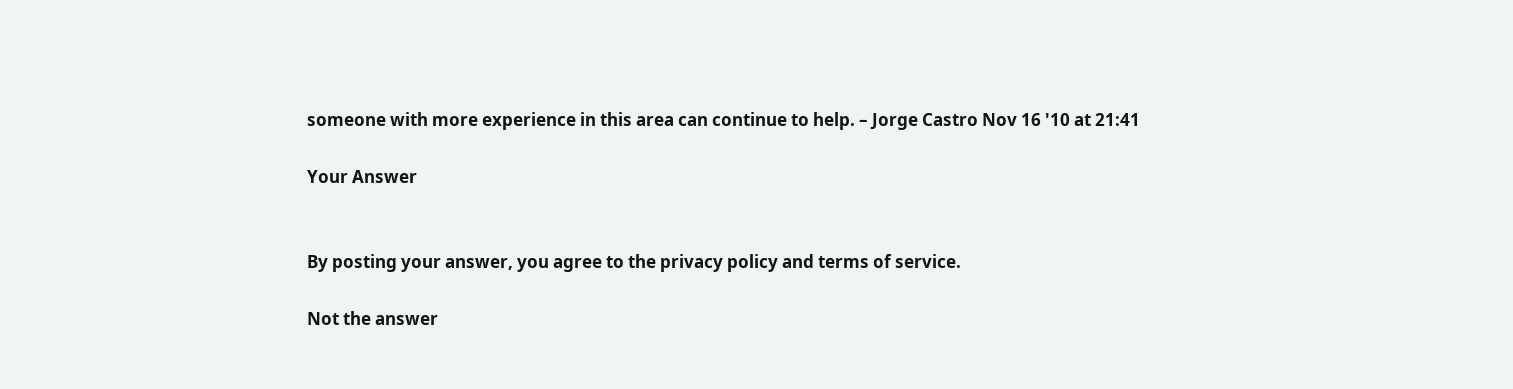someone with more experience in this area can continue to help. – Jorge Castro Nov 16 '10 at 21:41

Your Answer


By posting your answer, you agree to the privacy policy and terms of service.

Not the answer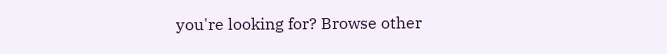you're looking for? Browse other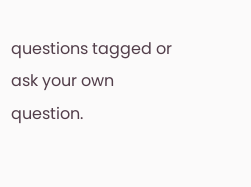questions tagged or ask your own question.